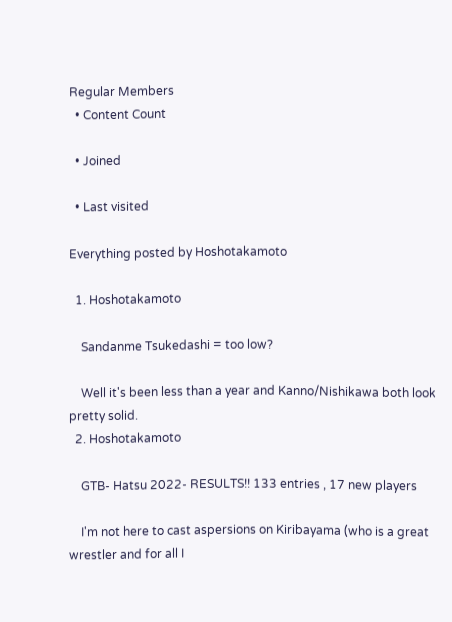Regular Members
  • Content Count

  • Joined

  • Last visited

Everything posted by Hoshotakamoto

  1. Hoshotakamoto

    Sandanme Tsukedashi = too low?

    Well it's been less than a year and Kanno/Nishikawa both look pretty solid.
  2. Hoshotakamoto

    GTB- Hatsu 2022- RESULTS!! 133 entries , 17 new players

    I'm not here to cast aspersions on Kiribayama (who is a great wrestler and for all I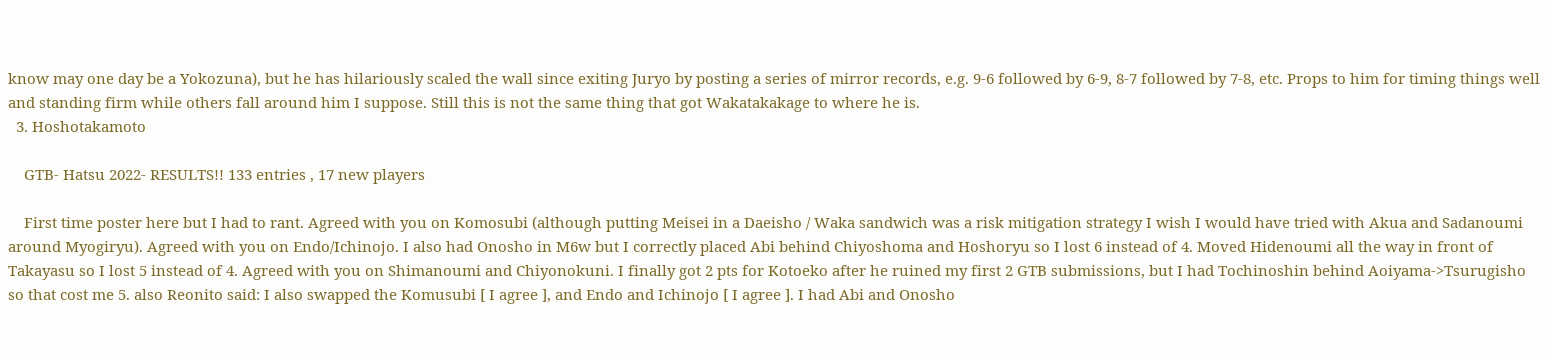know may one day be a Yokozuna), but he has hilariously scaled the wall since exiting Juryo by posting a series of mirror records, e.g. 9-6 followed by 6-9, 8-7 followed by 7-8, etc. Props to him for timing things well and standing firm while others fall around him I suppose. Still this is not the same thing that got Wakatakakage to where he is.
  3. Hoshotakamoto

    GTB- Hatsu 2022- RESULTS!! 133 entries , 17 new players

    First time poster here but I had to rant. Agreed with you on Komosubi (although putting Meisei in a Daeisho / Waka sandwich was a risk mitigation strategy I wish I would have tried with Akua and Sadanoumi around Myogiryu). Agreed with you on Endo/Ichinojo. I also had Onosho in M6w but I correctly placed Abi behind Chiyoshoma and Hoshoryu so I lost 6 instead of 4. Moved Hidenoumi all the way in front of Takayasu so I lost 5 instead of 4. Agreed with you on Shimanoumi and Chiyonokuni. I finally got 2 pts for Kotoeko after he ruined my first 2 GTB submissions, but I had Tochinoshin behind Aoiyama->Tsurugisho so that cost me 5. also Reonito said: I also swapped the Komusubi [ I agree ], and Endo and Ichinojo [ I agree ]. I had Abi and Onosho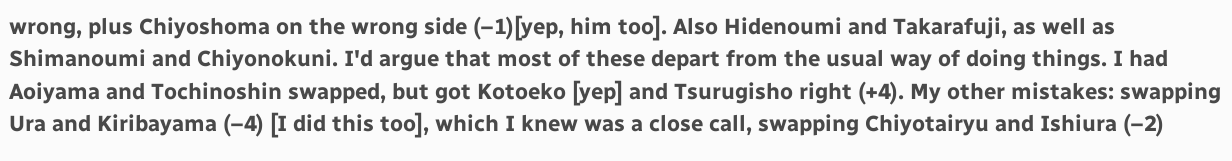wrong, plus Chiyoshoma on the wrong side (–1)[yep, him too]. Also Hidenoumi and Takarafuji, as well as Shimanoumi and Chiyonokuni. I'd argue that most of these depart from the usual way of doing things. I had Aoiyama and Tochinoshin swapped, but got Kotoeko [yep] and Tsurugisho right (+4). My other mistakes: swapping Ura and Kiribayama (–4) [I did this too], which I knew was a close call, swapping Chiyotairyu and Ishiura (–2)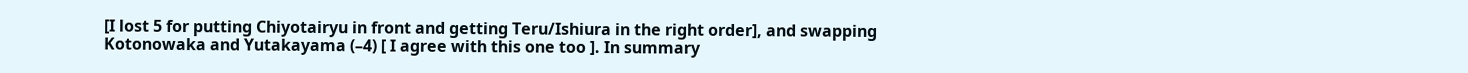[I lost 5 for putting Chiyotairyu in front and getting Teru/Ishiura in the right order], and swapping Kotonowaka and Yutakayama (–4) [ I agree with this one too ]. In summary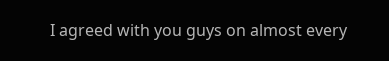I agreed with you guys on almost every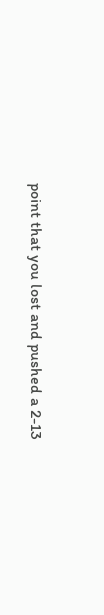point that you lost and pushed a 2-13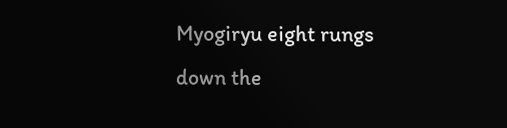Myogiryu eight rungs down the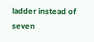ladder instead of seven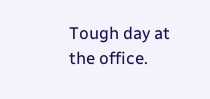Tough day at the office.